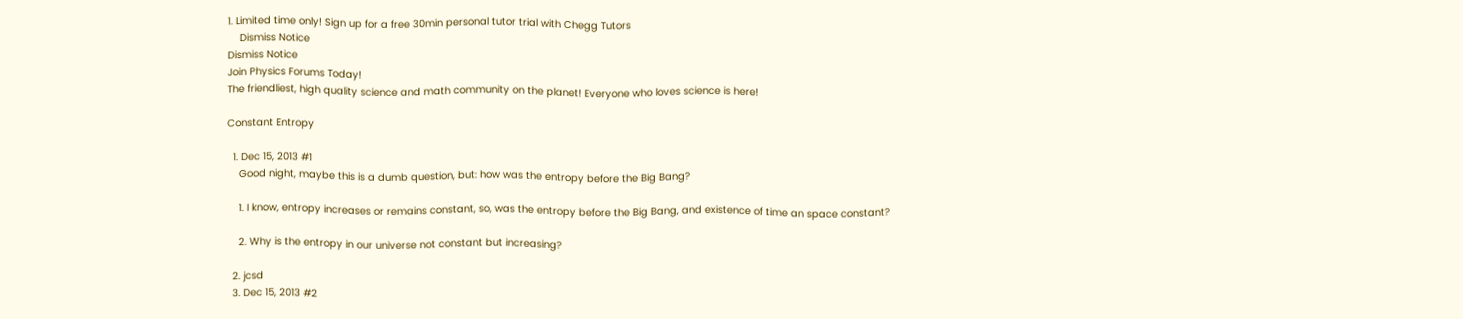1. Limited time only! Sign up for a free 30min personal tutor trial with Chegg Tutors
    Dismiss Notice
Dismiss Notice
Join Physics Forums Today!
The friendliest, high quality science and math community on the planet! Everyone who loves science is here!

Constant Entropy

  1. Dec 15, 2013 #1
    Good night, maybe this is a dumb question, but: how was the entropy before the Big Bang?

    1. I know, entropy increases or remains constant, so, was the entropy before the Big Bang, and existence of time an space constant?

    2. Why is the entropy in our universe not constant but increasing?

  2. jcsd
  3. Dec 15, 2013 #2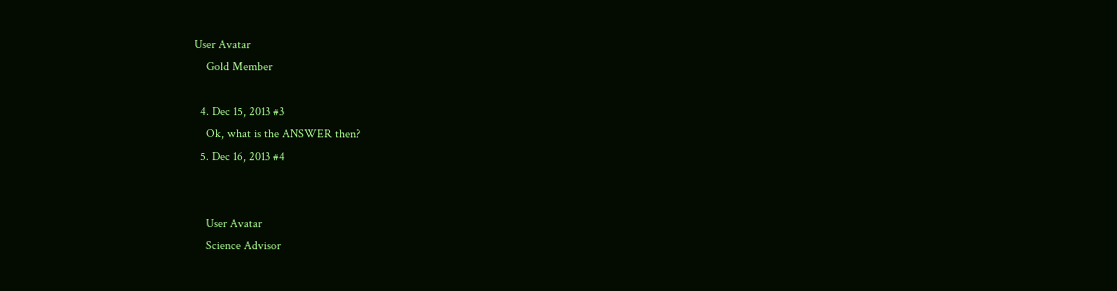User Avatar
    Gold Member

  4. Dec 15, 2013 #3
    Ok, what is the ANSWER then?
  5. Dec 16, 2013 #4


    User Avatar
    Science Advisor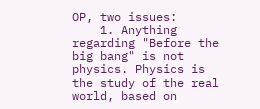OP, two issues:
    1. Anything regarding "Before the big bang" is not physics. Physics is the study of the real world, based on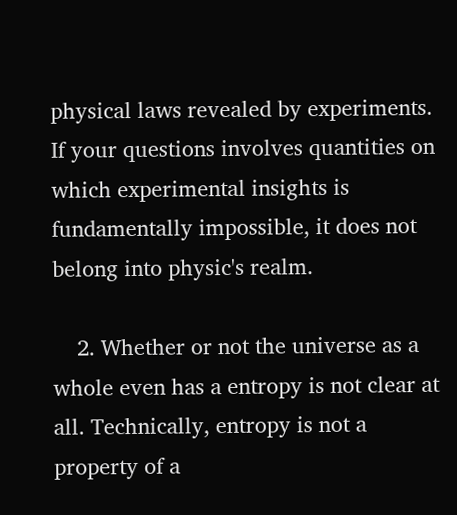physical laws revealed by experiments. If your questions involves quantities on which experimental insights is fundamentally impossible, it does not belong into physic's realm.

    2. Whether or not the universe as a whole even has a entropy is not clear at all. Technically, entropy is not a property of a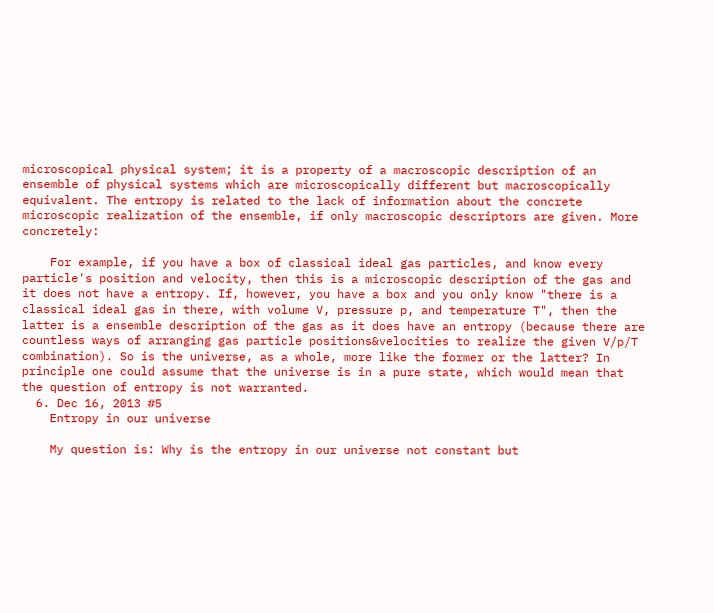microscopical physical system; it is a property of a macroscopic description of an ensemble of physical systems which are microscopically different but macroscopically equivalent. The entropy is related to the lack of information about the concrete microscopic realization of the ensemble, if only macroscopic descriptors are given. More concretely:

    For example, if you have a box of classical ideal gas particles, and know every particle's position and velocity, then this is a microscopic description of the gas and it does not have a entropy. If, however, you have a box and you only know "there is a classical ideal gas in there, with volume V, pressure p, and temperature T", then the latter is a ensemble description of the gas as it does have an entropy (because there are countless ways of arranging gas particle positions&velocities to realize the given V/p/T combination). So is the universe, as a whole, more like the former or the latter? In principle one could assume that the universe is in a pure state, which would mean that the question of entropy is not warranted.
  6. Dec 16, 2013 #5
    Entropy in our universe

    My question is: Why is the entropy in our universe not constant but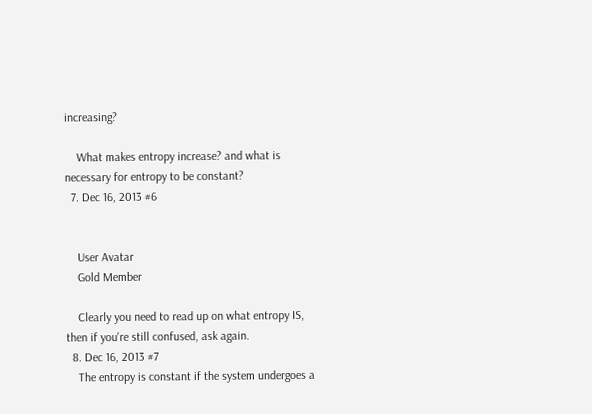increasing?

    What makes entropy increase? and what is necessary for entropy to be constant?
  7. Dec 16, 2013 #6


    User Avatar
    Gold Member

    Clearly you need to read up on what entropy IS, then if you're still confused, ask again.
  8. Dec 16, 2013 #7
    The entropy is constant if the system undergoes a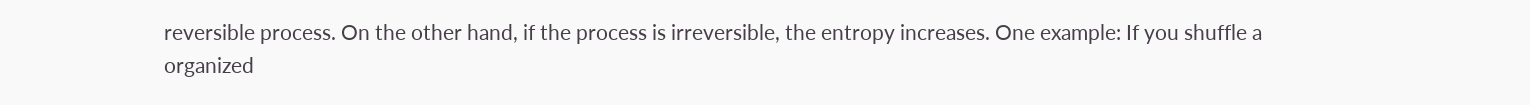reversible process. On the other hand, if the process is irreversible, the entropy increases. One example: If you shuffle a organized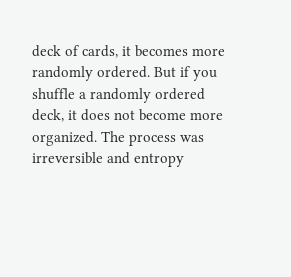deck of cards, it becomes more randomly ordered. But if you shuffle a randomly ordered deck, it does not become more organized. The process was irreversible and entropy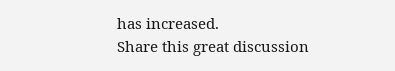has increased.
Share this great discussion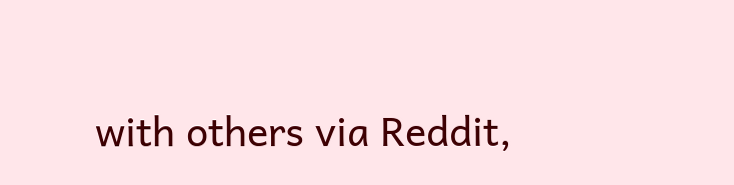with others via Reddit,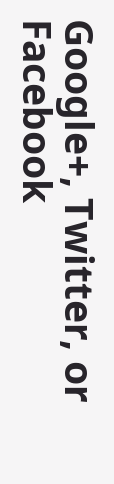Google+, Twitter, or Facebook